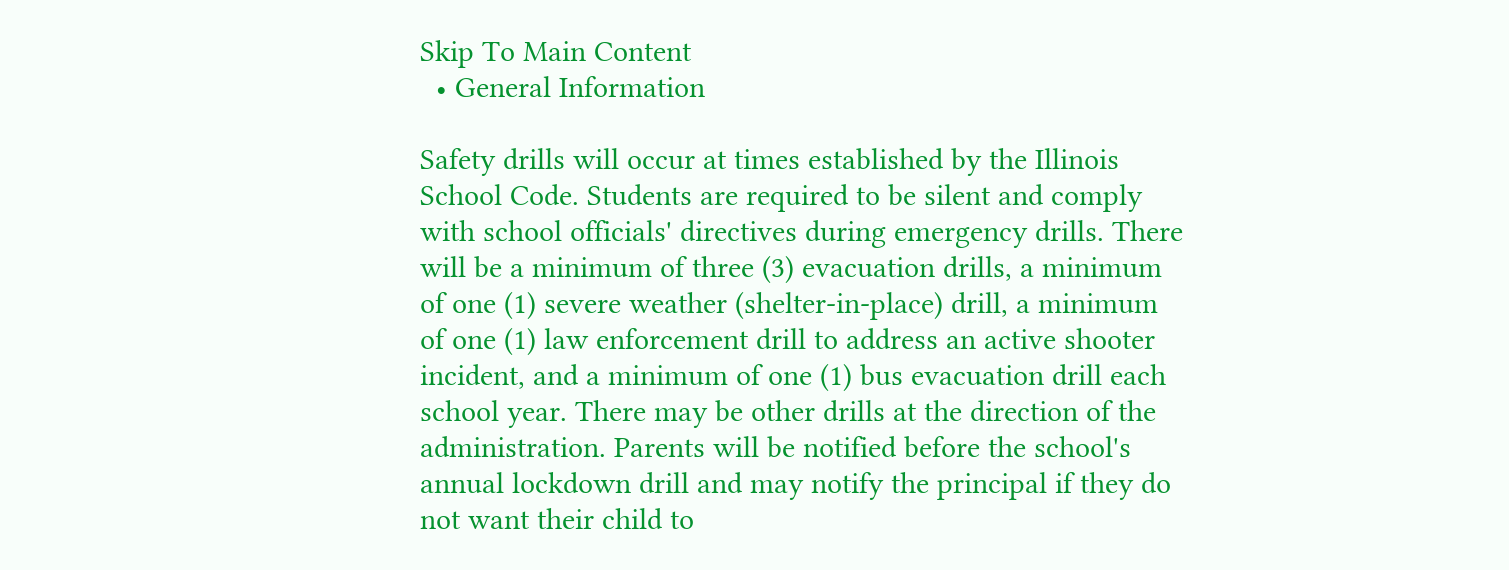Skip To Main Content
  • General Information

Safety drills will occur at times established by the Illinois School Code. Students are required to be silent and comply with school officials' directives during emergency drills. There will be a minimum of three (3) evacuation drills, a minimum of one (1) severe weather (shelter-in-place) drill, a minimum of one (1) law enforcement drill to address an active shooter incident, and a minimum of one (1) bus evacuation drill each school year. There may be other drills at the direction of the administration. Parents will be notified before the school's annual lockdown drill and may notify the principal if they do not want their child to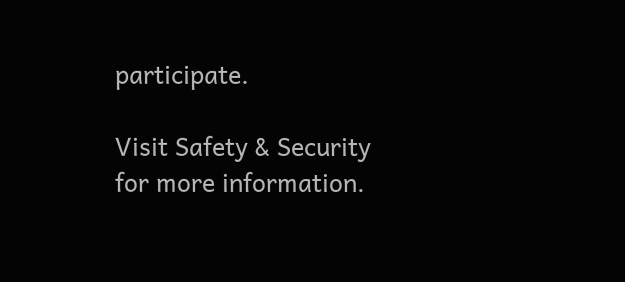participate.

Visit Safety & Security for more information.